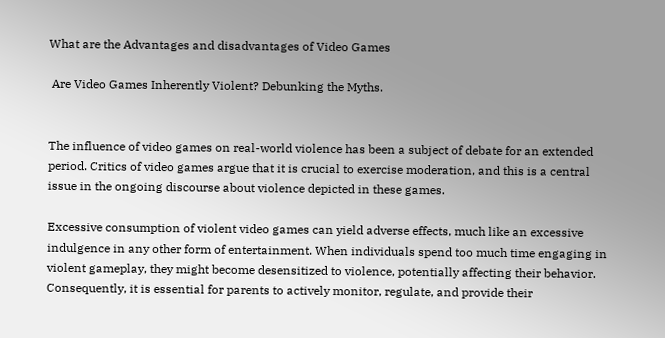What are the Advantages and disadvantages of Video Games

 Are Video Games Inherently Violent? Debunking the Myths.


The influence of video games on real-world violence has been a subject of debate for an extended period. Critics of video games argue that it is crucial to exercise moderation, and this is a central issue in the ongoing discourse about violence depicted in these games.

Excessive consumption of violent video games can yield adverse effects, much like an excessive indulgence in any other form of entertainment. When individuals spend too much time engaging in violent gameplay, they might become desensitized to violence, potentially affecting their behavior. Consequently, it is essential for parents to actively monitor, regulate, and provide their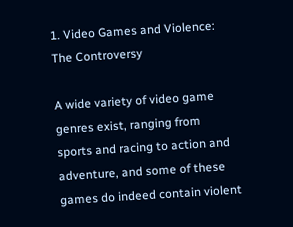1. Video Games and Violence: The Controversy

A wide variety of video game genres exist, ranging from sports and racing to action and adventure, and some of these games do indeed contain violent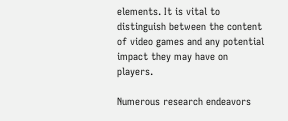elements. It is vital to distinguish between the content of video games and any potential impact they may have on players.

Numerous research endeavors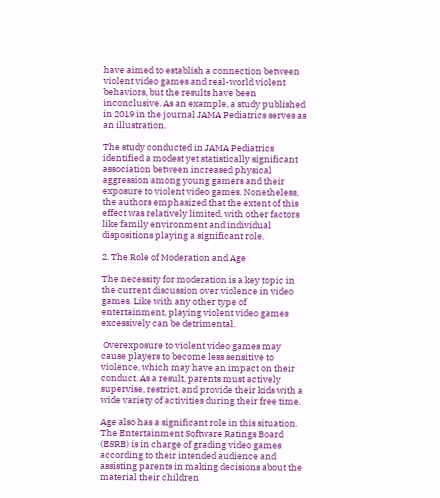have aimed to establish a connection between violent video games and real-world violent behaviors, but the results have been inconclusive. As an example, a study published in 2019 in the journal JAMA Pediatrics serves as an illustration.

The study conducted in JAMA Pediatrics identified a modest yet statistically significant association between increased physical aggression among young gamers and their exposure to violent video games. Nonetheless, the authors emphasized that the extent of this effect was relatively limited, with other factors like family environment and individual dispositions playing a significant role.

2. The Role of Moderation and Age

The necessity for moderation is a key topic in the current discussion over violence in video games. Like with any other type of entertainment, playing violent video games excessively can be detrimental.

 Overexposure to violent video games may cause players to become less sensitive to violence, which may have an impact on their conduct. As a result, parents must actively supervise, restrict, and provide their kids with a wide variety of activities during their free time.

Age also has a significant role in this situation. The Entertainment Software Ratings Board (ESRB) is in charge of grading video games according to their intended audience and assisting parents in making decisions about the material their children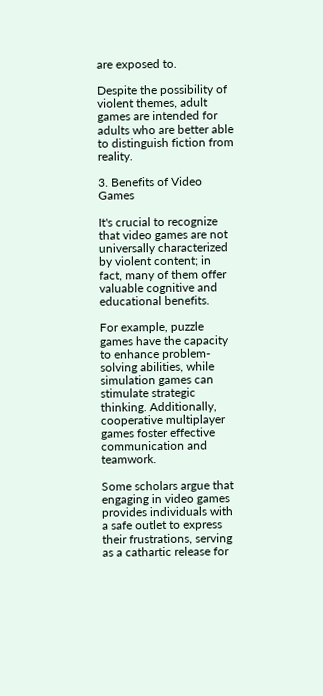are exposed to.

Despite the possibility of violent themes, adult games are intended for adults who are better able to distinguish fiction from reality.

3. Benefits of Video Games

It's crucial to recognize that video games are not universally characterized by violent content; in fact, many of them offer valuable cognitive and educational benefits.

For example, puzzle games have the capacity to enhance problem-solving abilities, while simulation games can stimulate strategic thinking. Additionally, cooperative multiplayer games foster effective communication and teamwork.

Some scholars argue that engaging in video games provides individuals with a safe outlet to express their frustrations, serving as a cathartic release for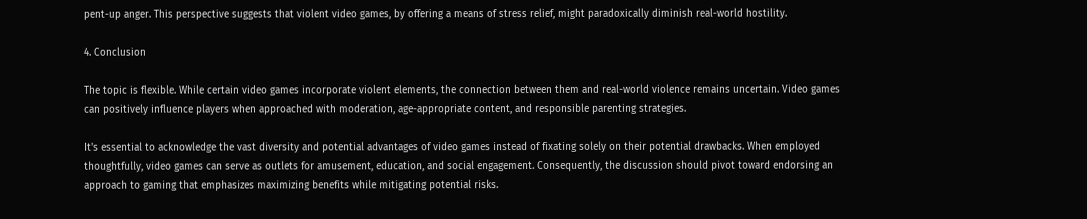pent-up anger. This perspective suggests that violent video games, by offering a means of stress relief, might paradoxically diminish real-world hostility.

4. Conclusion

The topic is flexible. While certain video games incorporate violent elements, the connection between them and real-world violence remains uncertain. Video games can positively influence players when approached with moderation, age-appropriate content, and responsible parenting strategies.

It's essential to acknowledge the vast diversity and potential advantages of video games instead of fixating solely on their potential drawbacks. When employed thoughtfully, video games can serve as outlets for amusement, education, and social engagement. Consequently, the discussion should pivot toward endorsing an approach to gaming that emphasizes maximizing benefits while mitigating potential risks.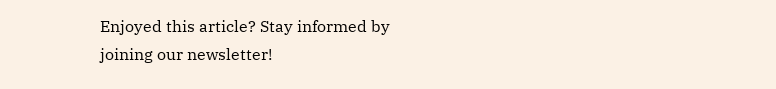Enjoyed this article? Stay informed by joining our newsletter!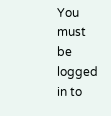You must be logged in to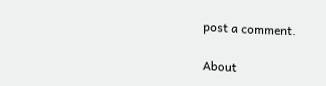post a comment.

About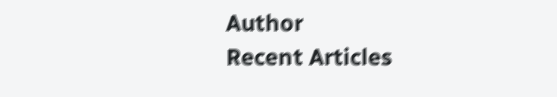Author
Recent Articles